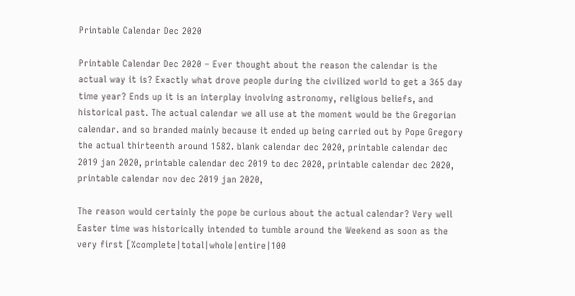Printable Calendar Dec 2020

Printable Calendar Dec 2020 – Ever thought about the reason the calendar is the actual way it is? Exactly what drove people during the civilized world to get a 365 day time year? Ends up it is an interplay involving astronomy, religious beliefs, and historical past. The actual calendar we all use at the moment would be the Gregorian calendar. and so branded mainly because it ended up being carried out by Pope Gregory the actual thirteenth around 1582. blank calendar dec 2020, printable calendar dec 2019 jan 2020, printable calendar dec 2019 to dec 2020, printable calendar dec 2020, printable calendar nov dec 2019 jan 2020,

The reason would certainly the pope be curious about the actual calendar? Very well Easter time was historically intended to tumble around the Weekend as soon as the very first [%complete|total|whole|entire|100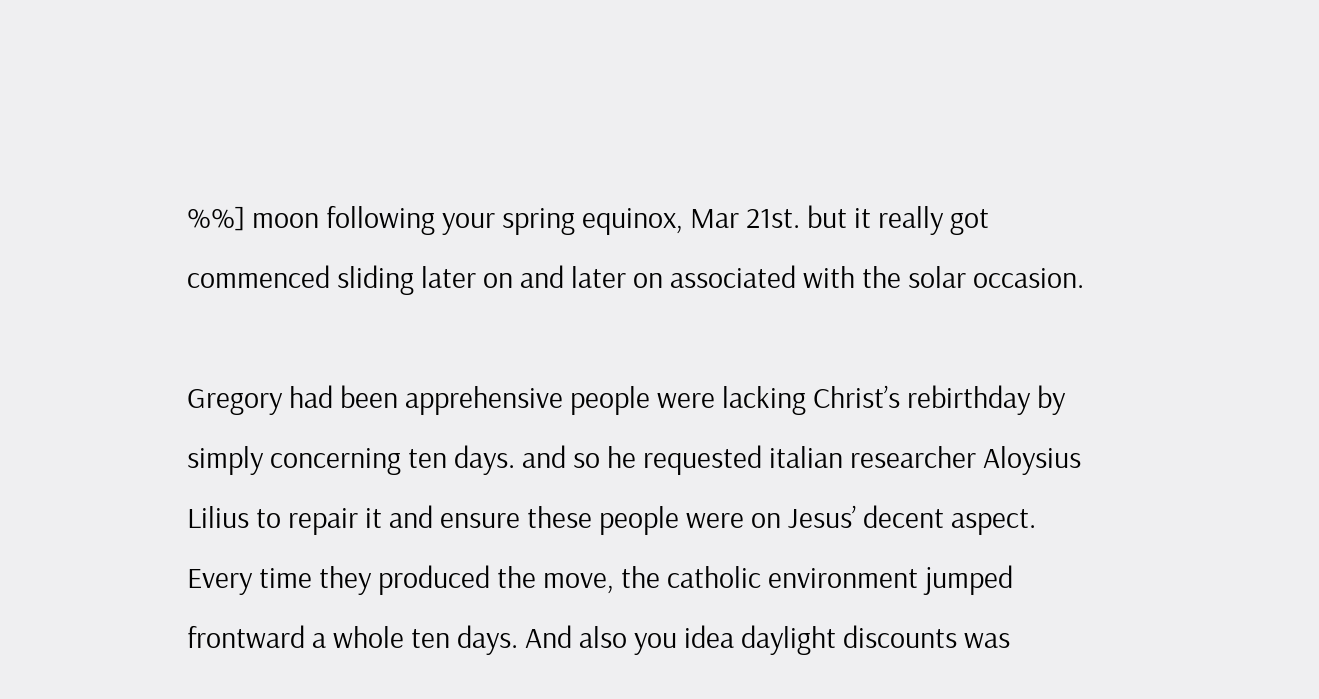%%] moon following your spring equinox, Mar 21st. but it really got commenced sliding later on and later on associated with the solar occasion.

Gregory had been apprehensive people were lacking Christ’s rebirthday by simply concerning ten days. and so he requested italian researcher Aloysius Lilius to repair it and ensure these people were on Jesus’ decent aspect. Every time they produced the move, the catholic environment jumped frontward a whole ten days. And also you idea daylight discounts was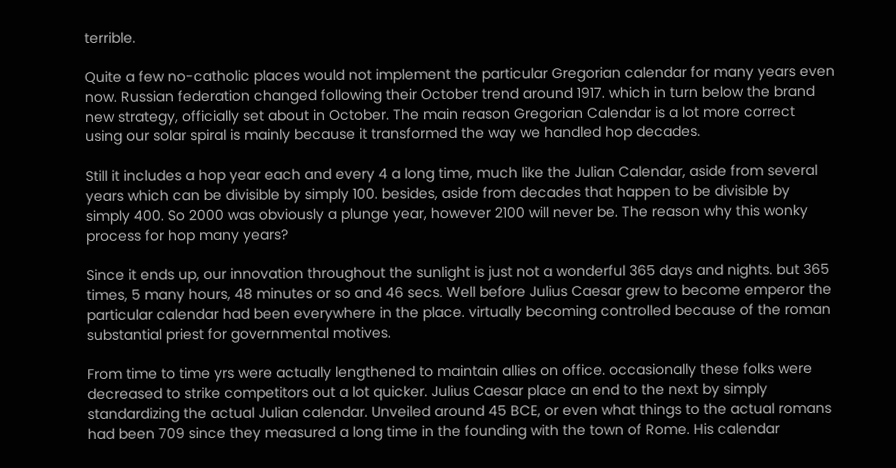terrible.

Quite a few no-catholic places would not implement the particular Gregorian calendar for many years even now. Russian federation changed following their October trend around 1917. which in turn below the brand new strategy, officially set about in October. The main reason Gregorian Calendar is a lot more correct using our solar spiral is mainly because it transformed the way we handled hop decades.

Still it includes a hop year each and every 4 a long time, much like the Julian Calendar, aside from several years which can be divisible by simply 100. besides, aside from decades that happen to be divisible by simply 400. So 2000 was obviously a plunge year, however 2100 will never be. The reason why this wonky process for hop many years?

Since it ends up, our innovation throughout the sunlight is just not a wonderful 365 days and nights. but 365 times, 5 many hours, 48 minutes or so and 46 secs. Well before Julius Caesar grew to become emperor the particular calendar had been everywhere in the place. virtually becoming controlled because of the roman substantial priest for governmental motives.

From time to time yrs were actually lengthened to maintain allies on office. occasionally these folks were decreased to strike competitors out a lot quicker. Julius Caesar place an end to the next by simply standardizing the actual Julian calendar. Unveiled around 45 BCE, or even what things to the actual romans had been 709 since they measured a long time in the founding with the town of Rome. His calendar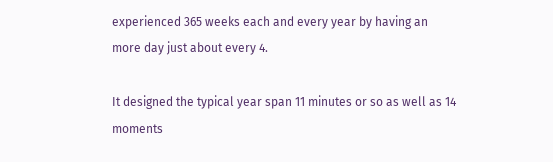experienced 365 weeks each and every year by having an more day just about every 4.

It designed the typical year span 11 minutes or so as well as 14 moments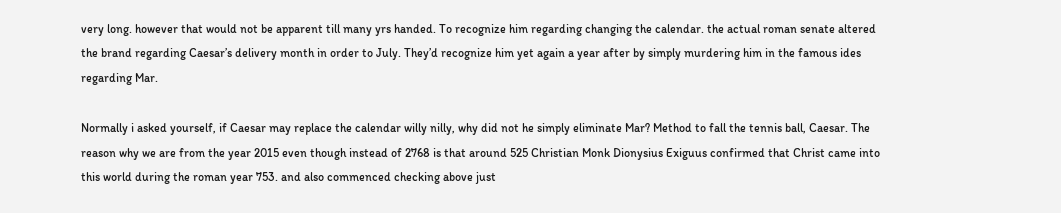very long. however that would not be apparent till many yrs handed. To recognize him regarding changing the calendar. the actual roman senate altered the brand regarding Caesar’s delivery month in order to July. They’d recognize him yet again a year after by simply murdering him in the famous ides regarding Mar.

Normally i asked yourself, if Caesar may replace the calendar willy nilly, why did not he simply eliminate Mar? Method to fall the tennis ball, Caesar. The reason why we are from the year 2015 even though instead of 2768 is that around 525 Christian Monk Dionysius Exiguus confirmed that Christ came into this world during the roman year 753. and also commenced checking above just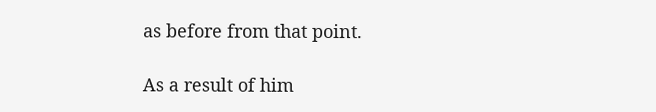as before from that point.

As a result of him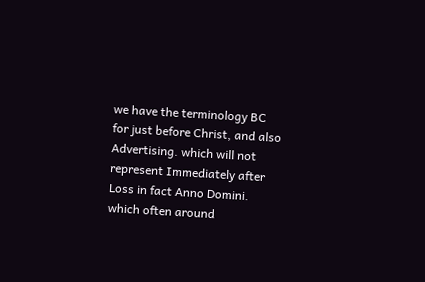we have the terminology BC for just before Christ, and also Advertising. which will not represent Immediately after Loss in fact Anno Domini. which often around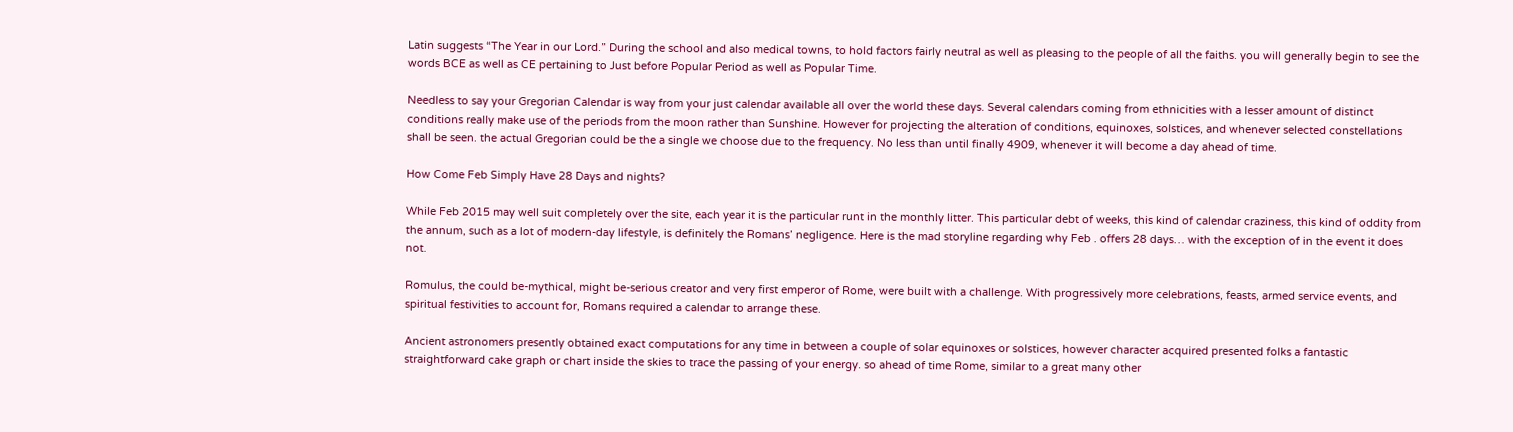Latin suggests “The Year in our Lord.” During the school and also medical towns, to hold factors fairly neutral as well as pleasing to the people of all the faiths. you will generally begin to see the words BCE as well as CE pertaining to Just before Popular Period as well as Popular Time.

Needless to say your Gregorian Calendar is way from your just calendar available all over the world these days. Several calendars coming from ethnicities with a lesser amount of distinct conditions really make use of the periods from the moon rather than Sunshine. However for projecting the alteration of conditions, equinoxes, solstices, and whenever selected constellations shall be seen. the actual Gregorian could be the a single we choose due to the frequency. No less than until finally 4909, whenever it will become a day ahead of time.

How Come Feb Simply Have 28 Days and nights?

While Feb 2015 may well suit completely over the site, each year it is the particular runt in the monthly litter. This particular debt of weeks, this kind of calendar craziness, this kind of oddity from the annum, such as a lot of modern-day lifestyle, is definitely the Romans’ negligence. Here is the mad storyline regarding why Feb . offers 28 days… with the exception of in the event it does not.

Romulus, the could be-mythical, might be-serious creator and very first emperor of Rome, were built with a challenge. With progressively more celebrations, feasts, armed service events, and spiritual festivities to account for, Romans required a calendar to arrange these.

Ancient astronomers presently obtained exact computations for any time in between a couple of solar equinoxes or solstices, however character acquired presented folks a fantastic straightforward cake graph or chart inside the skies to trace the passing of your energy. so ahead of time Rome, similar to a great many other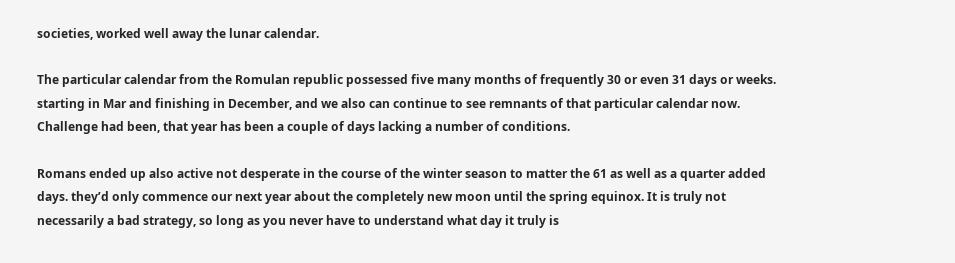societies, worked well away the lunar calendar.

The particular calendar from the Romulan republic possessed five many months of frequently 30 or even 31 days or weeks. starting in Mar and finishing in December, and we also can continue to see remnants of that particular calendar now. Challenge had been, that year has been a couple of days lacking a number of conditions.

Romans ended up also active not desperate in the course of the winter season to matter the 61 as well as a quarter added days. they’d only commence our next year about the completely new moon until the spring equinox. It is truly not necessarily a bad strategy, so long as you never have to understand what day it truly is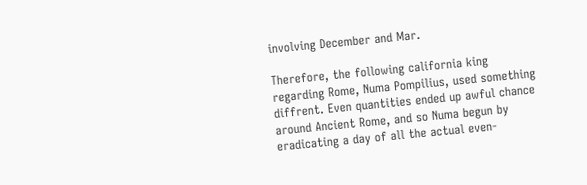involving December and Mar.

Therefore, the following california king regarding Rome, Numa Pompilius, used something diffrent. Even quantities ended up awful chance around Ancient Rome, and so Numa begun by eradicating a day of all the actual even-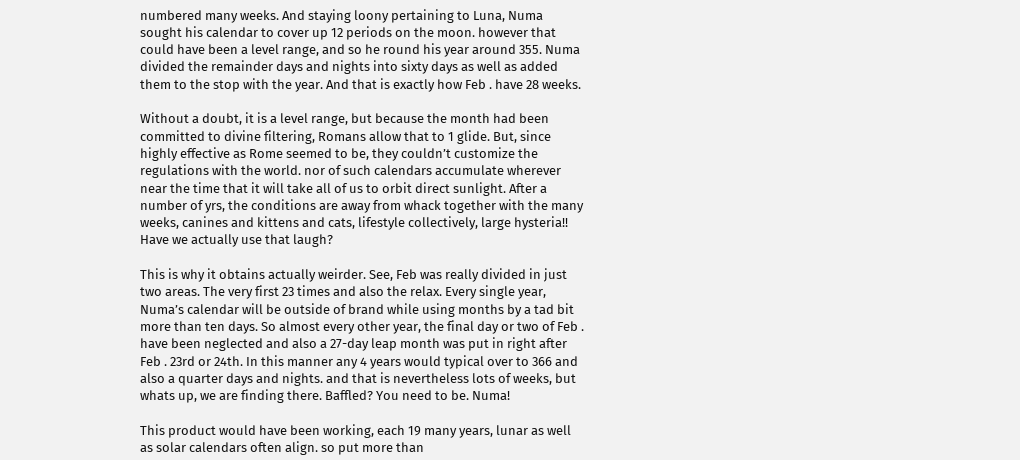numbered many weeks. And staying loony pertaining to Luna, Numa sought his calendar to cover up 12 periods on the moon. however that could have been a level range, and so he round his year around 355. Numa divided the remainder days and nights into sixty days as well as added them to the stop with the year. And that is exactly how Feb . have 28 weeks.

Without a doubt, it is a level range, but because the month had been committed to divine filtering, Romans allow that to 1 glide. But, since highly effective as Rome seemed to be, they couldn’t customize the regulations with the world. nor of such calendars accumulate wherever near the time that it will take all of us to orbit direct sunlight. After a number of yrs, the conditions are away from whack together with the many weeks, canines and kittens and cats, lifestyle collectively, large hysteria!! Have we actually use that laugh?

This is why it obtains actually weirder. See, Feb was really divided in just two areas. The very first 23 times and also the relax. Every single year, Numa’s calendar will be outside of brand while using months by a tad bit more than ten days. So almost every other year, the final day or two of Feb . have been neglected and also a 27-day leap month was put in right after Feb . 23rd or 24th. In this manner any 4 years would typical over to 366 and also a quarter days and nights. and that is nevertheless lots of weeks, but whats up, we are finding there. Baffled? You need to be. Numa!

This product would have been working, each 19 many years, lunar as well as solar calendars often align. so put more than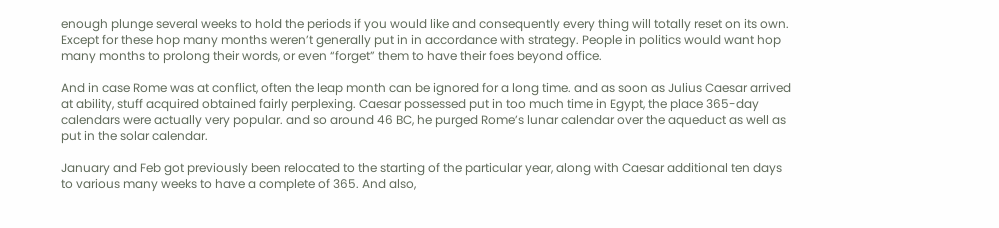enough plunge several weeks to hold the periods if you would like and consequently every thing will totally reset on its own. Except for these hop many months weren’t generally put in in accordance with strategy. People in politics would want hop many months to prolong their words, or even “forget” them to have their foes beyond office.

And in case Rome was at conflict, often the leap month can be ignored for a long time. and as soon as Julius Caesar arrived at ability, stuff acquired obtained fairly perplexing. Caesar possessed put in too much time in Egypt, the place 365-day calendars were actually very popular. and so around 46 BC, he purged Rome’s lunar calendar over the aqueduct as well as put in the solar calendar.

January and Feb got previously been relocated to the starting of the particular year, along with Caesar additional ten days to various many weeks to have a complete of 365. And also,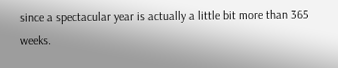since a spectacular year is actually a little bit more than 365 weeks.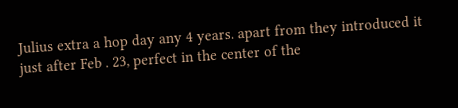Julius extra a hop day any 4 years. apart from they introduced it just after Feb . 23, perfect in the center of the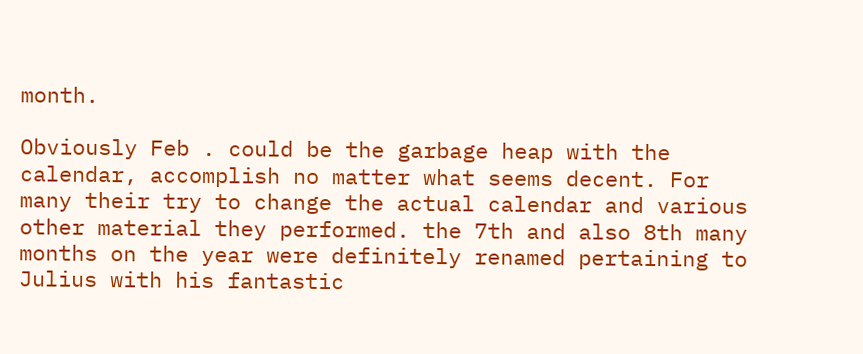month.

Obviously Feb . could be the garbage heap with the calendar, accomplish no matter what seems decent. For many their try to change the actual calendar and various other material they performed. the 7th and also 8th many months on the year were definitely renamed pertaining to Julius with his fantastic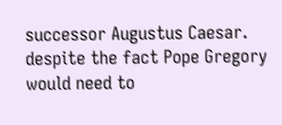successor Augustus Caesar. despite the fact Pope Gregory would need to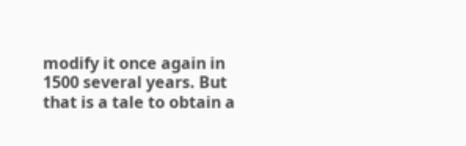modify it once again in 1500 several years. But that is a tale to obtain a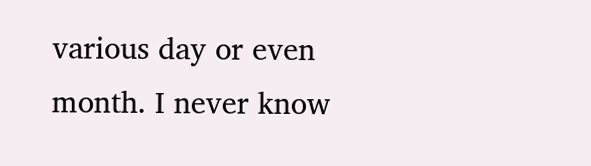various day or even month. I never know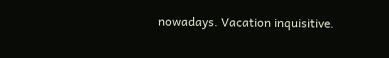nowadays. Vacation inquisitive.